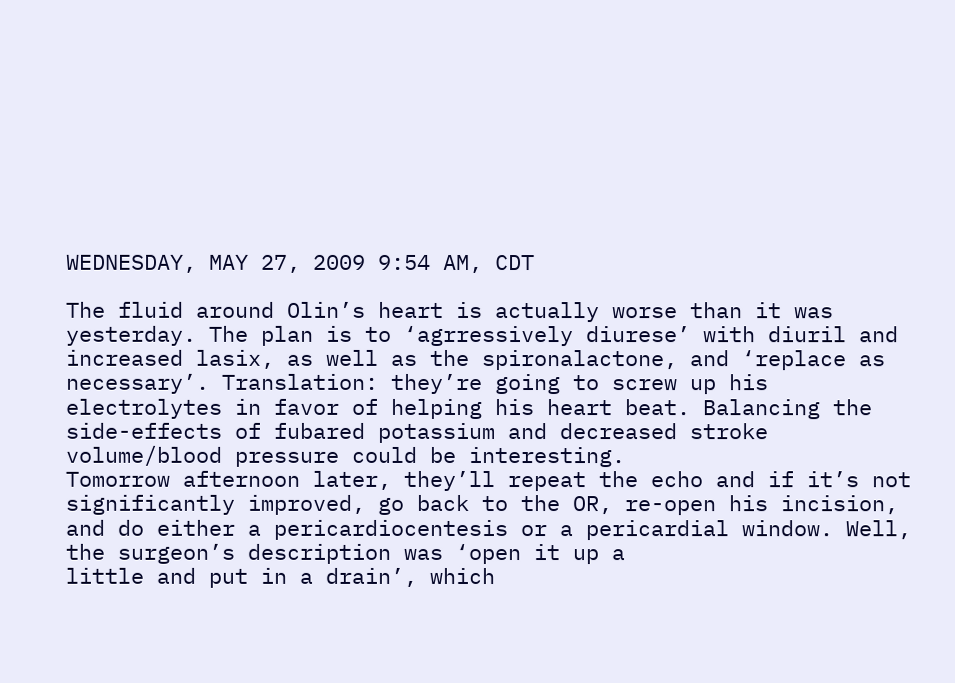WEDNESDAY, MAY 27, 2009 9:54 AM, CDT

The fluid around Olin’s heart is actually worse than it was yesterday. The plan is to ‘agrressively diurese’ with diuril and increased lasix, as well as the spironalactone, and ‘replace as necessary’. Translation: they’re going to screw up his electrolytes in favor of helping his heart beat. Balancing the side-effects of fubared potassium and decreased stroke volume/blood pressure could be interesting.
Tomorrow afternoon later, they’ll repeat the echo and if it’s not significantly improved, go back to the OR, re-open his incision, and do either a pericardiocentesis or a pericardial window. Well, the surgeon’s description was ‘open it up a
little and put in a drain’, which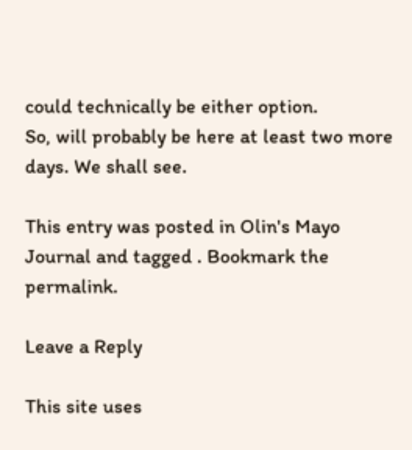could technically be either option.
So, will probably be here at least two more days. We shall see.

This entry was posted in Olin's Mayo Journal and tagged . Bookmark the permalink.

Leave a Reply

This site uses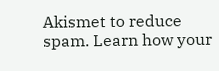Akismet to reduce spam. Learn how your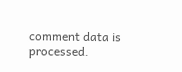comment data is processed.